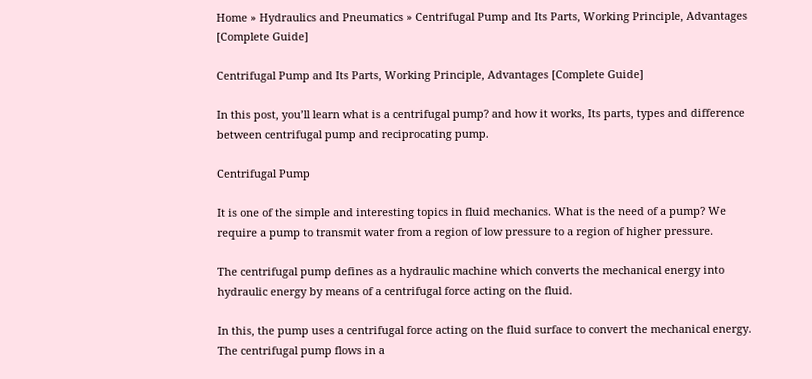Home » Hydraulics and Pneumatics » Centrifugal Pump and Its Parts, Working Principle, Advantages [Complete Guide]

Centrifugal Pump and Its Parts, Working Principle, Advantages [Complete Guide]

In this post, you’ll learn what is a centrifugal pump? and how it works, Its parts, types and difference between centrifugal pump and reciprocating pump.

Centrifugal Pump

It is one of the simple and interesting topics in fluid mechanics. What is the need of a pump? We require a pump to transmit water from a region of low pressure to a region of higher pressure.

The centrifugal pump defines as a hydraulic machine which converts the mechanical energy into hydraulic energy by means of a centrifugal force acting on the fluid.

In this, the pump uses a centrifugal force acting on the fluid surface to convert the mechanical energy. The centrifugal pump flows in a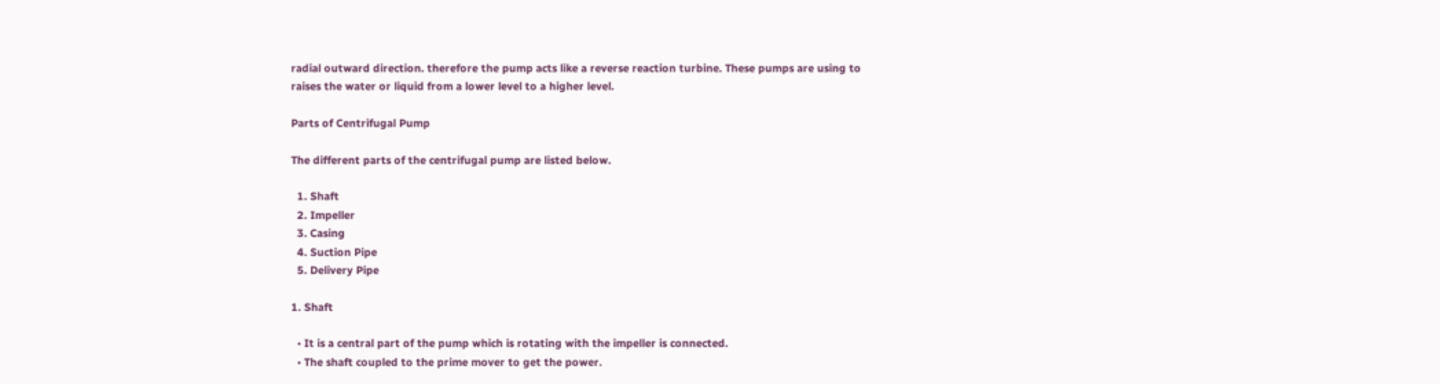radial outward direction. therefore the pump acts like a reverse reaction turbine. These pumps are using to raises the water or liquid from a lower level to a higher level.

Parts of Centrifugal Pump

The different parts of the centrifugal pump are listed below.

  1. Shaft
  2. Impeller
  3. Casing
  4. Suction Pipe
  5. Delivery Pipe

1. Shaft

  • It is a central part of the pump which is rotating with the impeller is connected.
  • The shaft coupled to the prime mover to get the power.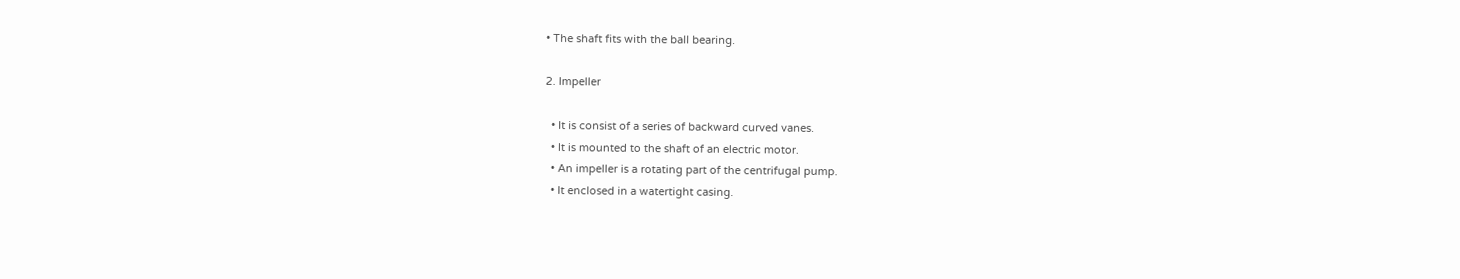• The shaft fits with the ball bearing.

2. Impeller

  • It is consist of a series of backward curved vanes.
  • It is mounted to the shaft of an electric motor.
  • An impeller is a rotating part of the centrifugal pump.
  • It enclosed in a watertight casing.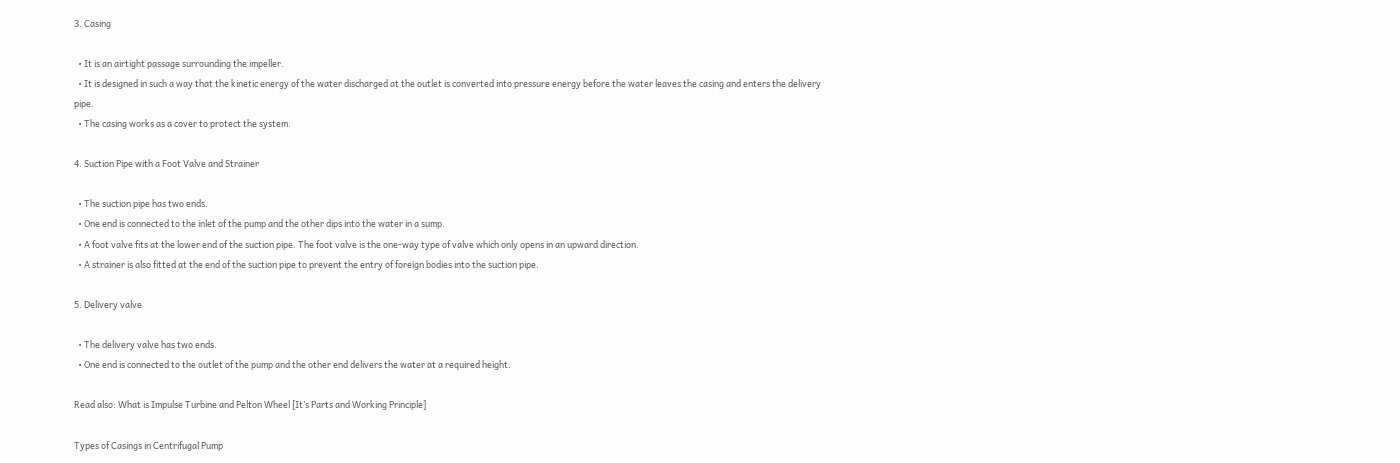3. Casing

  • It is an airtight passage surrounding the impeller.
  • It is designed in such a way that the kinetic energy of the water discharged at the outlet is converted into pressure energy before the water leaves the casing and enters the delivery pipe.
  • The casing works as a cover to protect the system.

4. Suction Pipe with a Foot Valve and Strainer

  • The suction pipe has two ends.
  • One end is connected to the inlet of the pump and the other dips into the water in a sump.
  • A foot valve fits at the lower end of the suction pipe. The foot valve is the one-way type of valve which only opens in an upward direction.
  • A strainer is also fitted at the end of the suction pipe to prevent the entry of foreign bodies into the suction pipe.

5. Delivery valve

  • The delivery valve has two ends.
  • One end is connected to the outlet of the pump and the other end delivers the water at a required height.

Read also: What is Impulse Turbine and Pelton Wheel [It’s Parts and Working Principle]

Types of Casings in Centrifugal Pump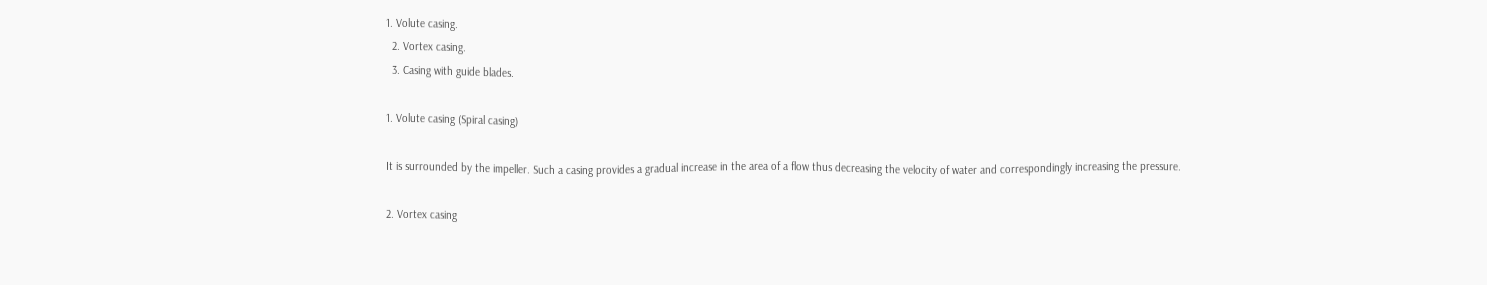1. Volute casing.
  2. Vortex casing.
  3. Casing with guide blades.

1. Volute casing (Spiral casing)

It is surrounded by the impeller. Such a casing provides a gradual increase in the area of a flow thus decreasing the velocity of water and correspondingly increasing the pressure.

2. Vortex casing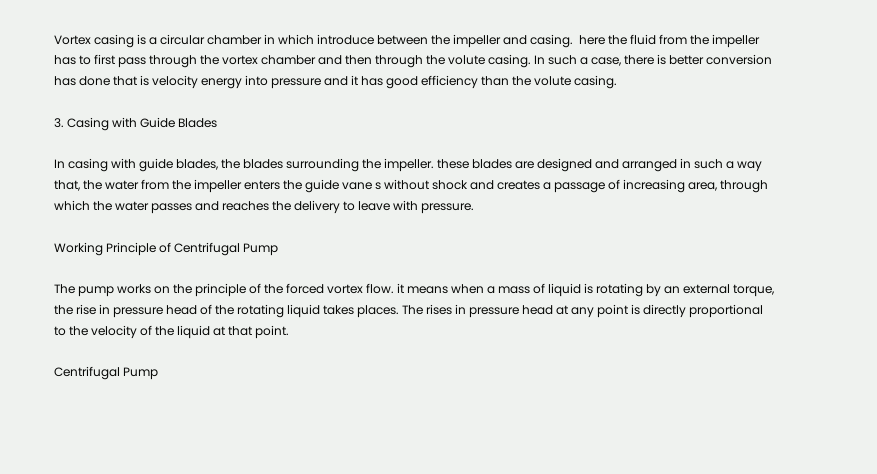Vortex casing is a circular chamber in which introduce between the impeller and casing.  here the fluid from the impeller has to first pass through the vortex chamber and then through the volute casing. In such a case, there is better conversion has done that is velocity energy into pressure and it has good efficiency than the volute casing.

3. Casing with Guide Blades

In casing with guide blades, the blades surrounding the impeller. these blades are designed and arranged in such a way that, the water from the impeller enters the guide vane s without shock and creates a passage of increasing area, through which the water passes and reaches the delivery to leave with pressure.

Working Principle of Centrifugal Pump

The pump works on the principle of the forced vortex flow. it means when a mass of liquid is rotating by an external torque, the rise in pressure head of the rotating liquid takes places. The rises in pressure head at any point is directly proportional to the velocity of the liquid at that point.

Centrifugal Pump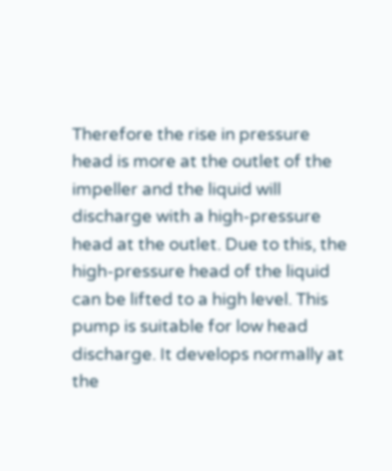Therefore the rise in pressure head is more at the outlet of the impeller and the liquid will discharge with a high-pressure head at the outlet. Due to this, the high-pressure head of the liquid can be lifted to a high level. This pump is suitable for low head discharge. It develops normally at the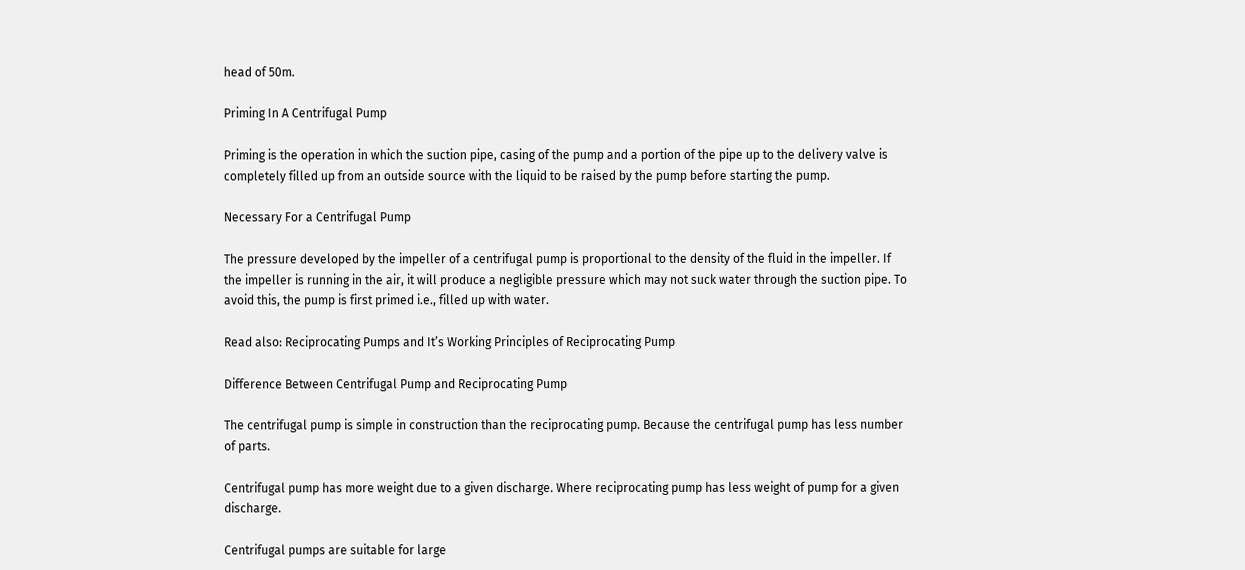head of 50m.

Priming In A Centrifugal Pump

Priming is the operation in which the suction pipe, casing of the pump and a portion of the pipe up to the delivery valve is completely filled up from an outside source with the liquid to be raised by the pump before starting the pump.

Necessary For a Centrifugal Pump

The pressure developed by the impeller of a centrifugal pump is proportional to the density of the fluid in the impeller. If the impeller is running in the air, it will produce a negligible pressure which may not suck water through the suction pipe. To avoid this, the pump is first primed i.e., filled up with water.

Read also: Reciprocating Pumps and It’s Working Principles of Reciprocating Pump

Difference Between Centrifugal Pump and Reciprocating Pump

The centrifugal pump is simple in construction than the reciprocating pump. Because the centrifugal pump has less number of parts.

Centrifugal pump has more weight due to a given discharge. Where reciprocating pump has less weight of pump for a given discharge.

Centrifugal pumps are suitable for large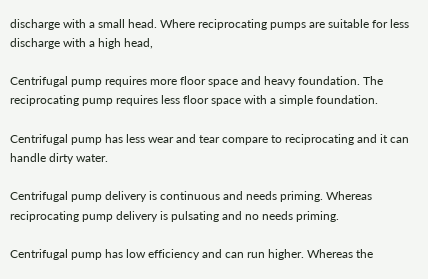discharge with a small head. Where reciprocating pumps are suitable for less discharge with a high head,

Centrifugal pump requires more floor space and heavy foundation. The reciprocating pump requires less floor space with a simple foundation.

Centrifugal pump has less wear and tear compare to reciprocating and it can handle dirty water.

Centrifugal pump delivery is continuous and needs priming. Whereas reciprocating pump delivery is pulsating and no needs priming.

Centrifugal pump has low efficiency and can run higher. Whereas the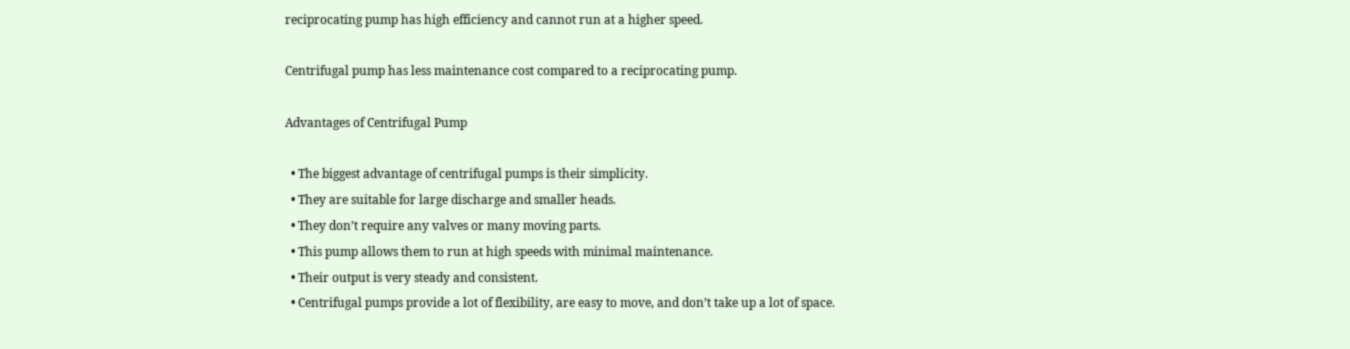reciprocating pump has high efficiency and cannot run at a higher speed.

Centrifugal pump has less maintenance cost compared to a reciprocating pump.

Advantages of Centrifugal Pump

  • The biggest advantage of centrifugal pumps is their simplicity.
  • They are suitable for large discharge and smaller heads.
  • They don’t require any valves or many moving parts.
  • This pump allows them to run at high speeds with minimal maintenance.
  • Their output is very steady and consistent.
  • Centrifugal pumps provide a lot of flexibility, are easy to move, and don’t take up a lot of space.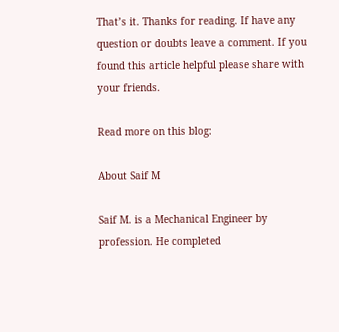That’s it. Thanks for reading. If have any question or doubts leave a comment. If you found this article helpful please share with your friends.

Read more on this blog:

About Saif M

Saif M. is a Mechanical Engineer by profession. He completed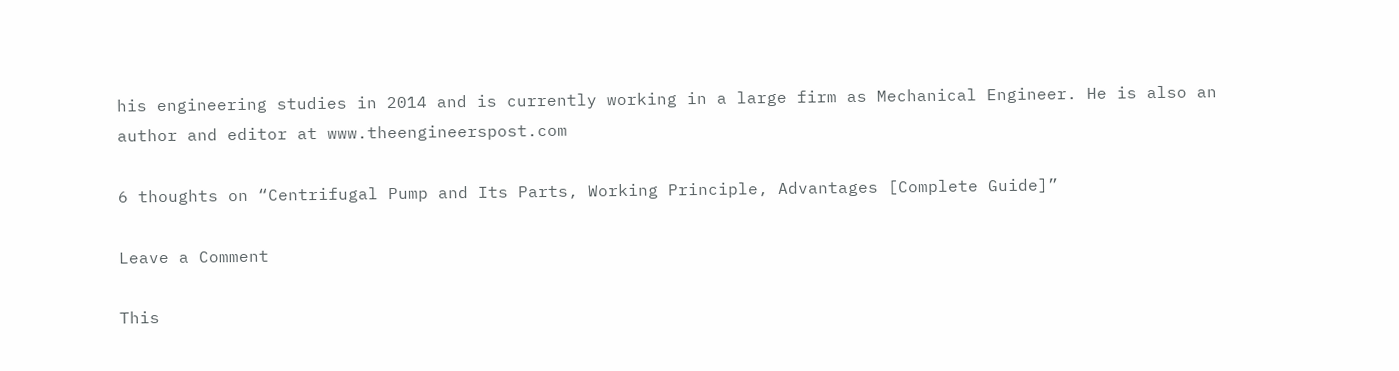his engineering studies in 2014 and is currently working in a large firm as Mechanical Engineer. He is also an author and editor at www.theengineerspost.com

6 thoughts on “Centrifugal Pump and Its Parts, Working Principle, Advantages [Complete Guide]”

Leave a Comment

This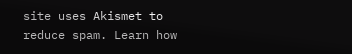site uses Akismet to reduce spam. Learn how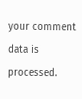your comment data is processed.